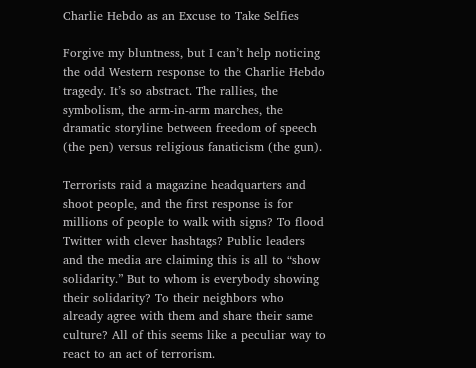Charlie Hebdo as an Excuse to Take Selfies

Forgive my bluntness, but I can’t help noticing the odd Western response to the Charlie Hebdo tragedy. It’s so abstract. The rallies, the symbolism, the arm-in-arm marches, the dramatic storyline between freedom of speech (the pen) versus religious fanaticism (the gun).

Terrorists raid a magazine headquarters and shoot people, and the first response is for millions of people to walk with signs? To flood Twitter with clever hashtags? Public leaders and the media are claiming this is all to “show solidarity.” But to whom is everybody showing their solidarity? To their neighbors who already agree with them and share their same culture? All of this seems like a peculiar way to react to an act of terrorism.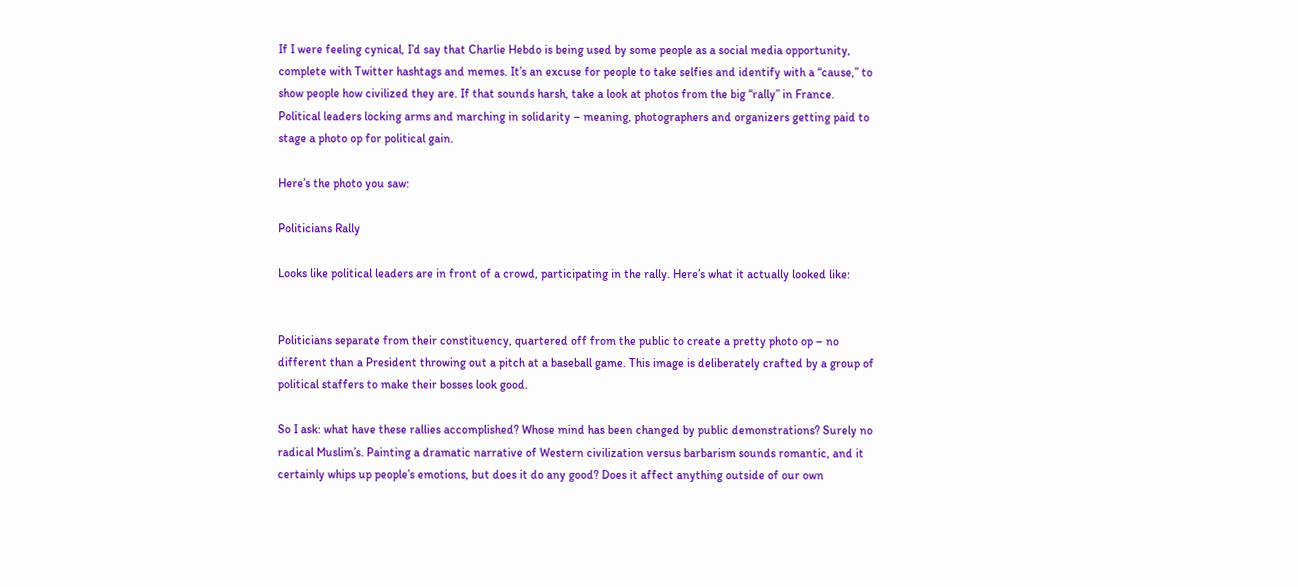If I were feeling cynical, I’d say that Charlie Hebdo is being used by some people as a social media opportunity, complete with Twitter hashtags and memes. It’s an excuse for people to take selfies and identify with a “cause,” to show people how civilized they are. If that sounds harsh, take a look at photos from the big “rally” in France. Political leaders locking arms and marching in solidarity – meaning, photographers and organizers getting paid to stage a photo op for political gain.

Here’s the photo you saw:

Politicians Rally

Looks like political leaders are in front of a crowd, participating in the rally. Here’s what it actually looked like:


Politicians separate from their constituency, quartered off from the public to create a pretty photo op – no different than a President throwing out a pitch at a baseball game. This image is deliberately crafted by a group of political staffers to make their bosses look good.

So I ask: what have these rallies accomplished? Whose mind has been changed by public demonstrations? Surely no radical Muslim’s. Painting a dramatic narrative of Western civilization versus barbarism sounds romantic, and it certainly whips up people’s emotions, but does it do any good? Does it affect anything outside of our own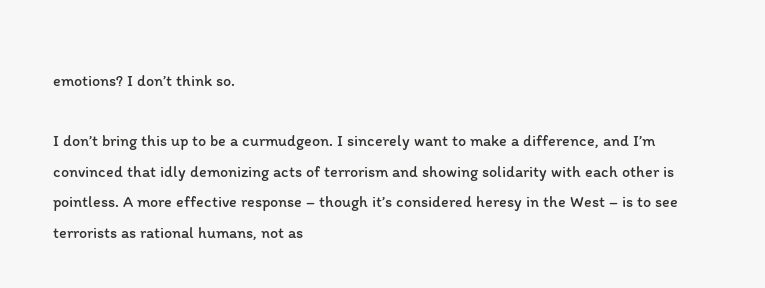emotions? I don’t think so.

I don’t bring this up to be a curmudgeon. I sincerely want to make a difference, and I’m convinced that idly demonizing acts of terrorism and showing solidarity with each other is pointless. A more effective response – though it’s considered heresy in the West – is to see terrorists as rational humans, not as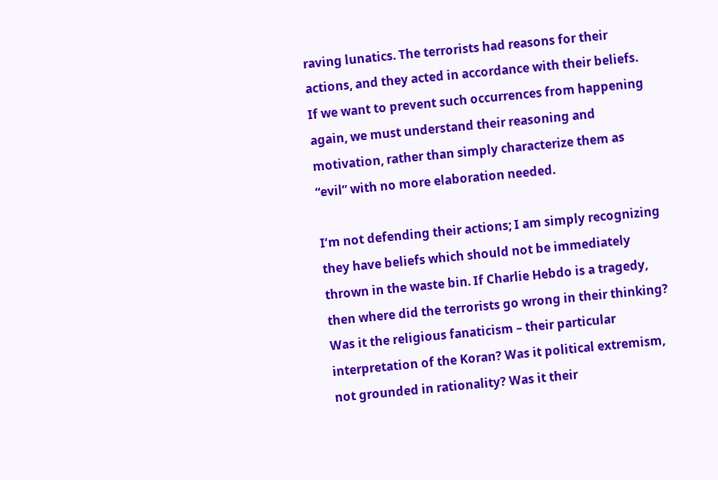raving lunatics. The terrorists had reasons for their actions, and they acted in accordance with their beliefs. If we want to prevent such occurrences from happening again, we must understand their reasoning and motivation, rather than simply characterize them as “evil” with no more elaboration needed.

I’m not defending their actions; I am simply recognizing they have beliefs which should not be immediately thrown in the waste bin. If Charlie Hebdo is a tragedy, then where did the terrorists go wrong in their thinking? Was it the religious fanaticism – their particular interpretation of the Koran? Was it political extremism, not grounded in rationality? Was it their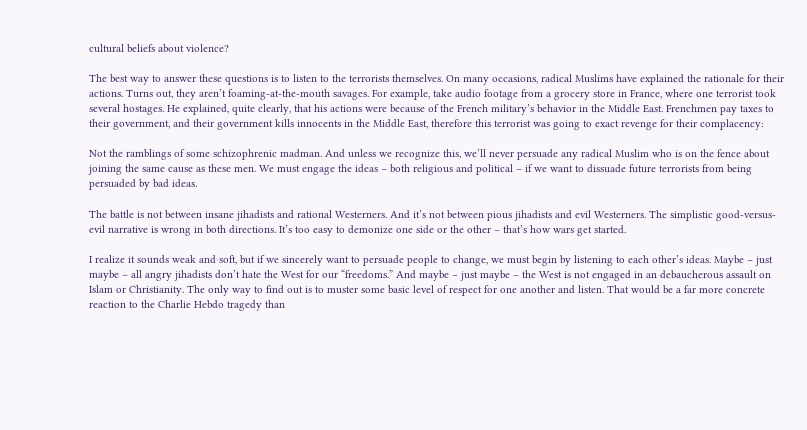cultural beliefs about violence?

The best way to answer these questions is to listen to the terrorists themselves. On many occasions, radical Muslims have explained the rationale for their actions. Turns out, they aren’t foaming-at-the-mouth savages. For example, take audio footage from a grocery store in France, where one terrorist took several hostages. He explained, quite clearly, that his actions were because of the French military’s behavior in the Middle East. Frenchmen pay taxes to their government, and their government kills innocents in the Middle East, therefore this terrorist was going to exact revenge for their complacency:

Not the ramblings of some schizophrenic madman. And unless we recognize this, we’ll never persuade any radical Muslim who is on the fence about joining the same cause as these men. We must engage the ideas – both religious and political – if we want to dissuade future terrorists from being persuaded by bad ideas.

The battle is not between insane jihadists and rational Westerners. And it’s not between pious jihadists and evil Westerners. The simplistic good-versus-evil narrative is wrong in both directions. It’s too easy to demonize one side or the other – that’s how wars get started.

I realize it sounds weak and soft, but if we sincerely want to persuade people to change, we must begin by listening to each other’s ideas. Maybe – just maybe – all angry jihadists don’t hate the West for our “freedoms.” And maybe – just maybe – the West is not engaged in an debaucherous assault on Islam or Christianity. The only way to find out is to muster some basic level of respect for one another and listen. That would be a far more concrete reaction to the Charlie Hebdo tragedy than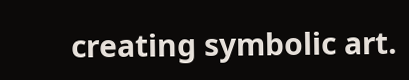creating symbolic art.